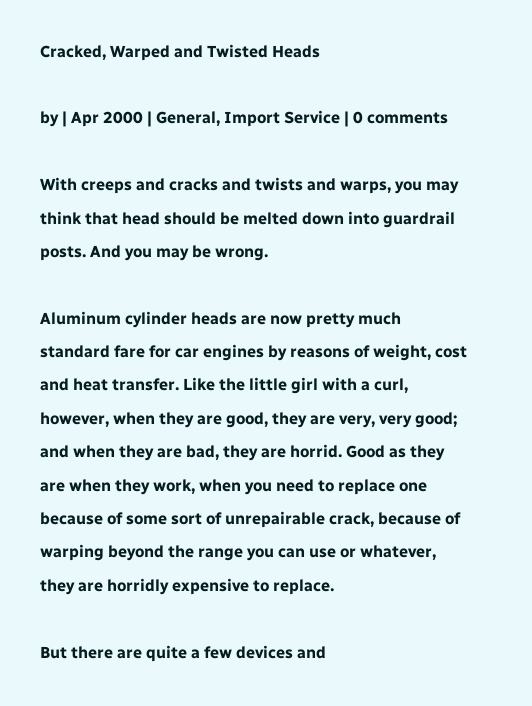Cracked, Warped and Twisted Heads

by | Apr 2000 | General, Import Service | 0 comments

With creeps and cracks and twists and warps, you may think that head should be melted down into guardrail posts. And you may be wrong.

Aluminum cylinder heads are now pretty much standard fare for car engines by reasons of weight, cost and heat transfer. Like the little girl with a curl, however, when they are good, they are very, very good; and when they are bad, they are horrid. Good as they are when they work, when you need to replace one because of some sort of unrepairable crack, because of warping beyond the range you can use or whatever, they are horridly expensive to replace.

But there are quite a few devices and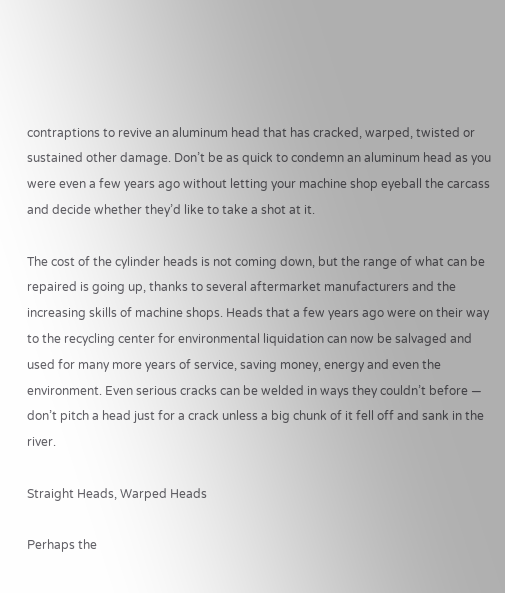contraptions to revive an aluminum head that has cracked, warped, twisted or sustained other damage. Don’t be as quick to condemn an aluminum head as you were even a few years ago without letting your machine shop eyeball the carcass and decide whether they’d like to take a shot at it.

The cost of the cylinder heads is not coming down, but the range of what can be repaired is going up, thanks to several aftermarket manufacturers and the increasing skills of machine shops. Heads that a few years ago were on their way to the recycling center for environmental liquidation can now be salvaged and used for many more years of service, saving money, energy and even the environment. Even serious cracks can be welded in ways they couldn’t before — don’t pitch a head just for a crack unless a big chunk of it fell off and sank in the river.

Straight Heads, Warped Heads

Perhaps the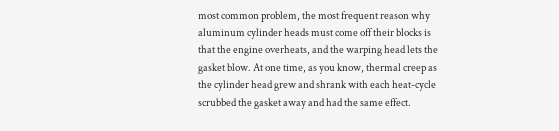most common problem, the most frequent reason why aluminum cylinder heads must come off their blocks is that the engine overheats, and the warping head lets the gasket blow. At one time, as you know, thermal creep as the cylinder head grew and shrank with each heat-cycle scrubbed the gasket away and had the same effect.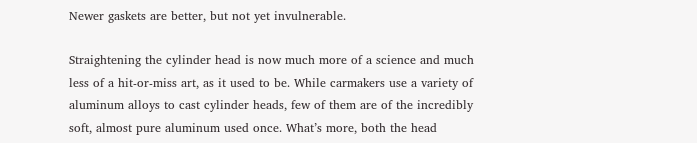Newer gaskets are better, but not yet invulnerable.

Straightening the cylinder head is now much more of a science and much less of a hit-or-miss art, as it used to be. While carmakers use a variety of aluminum alloys to cast cylinder heads, few of them are of the incredibly soft, almost pure aluminum used once. What’s more, both the head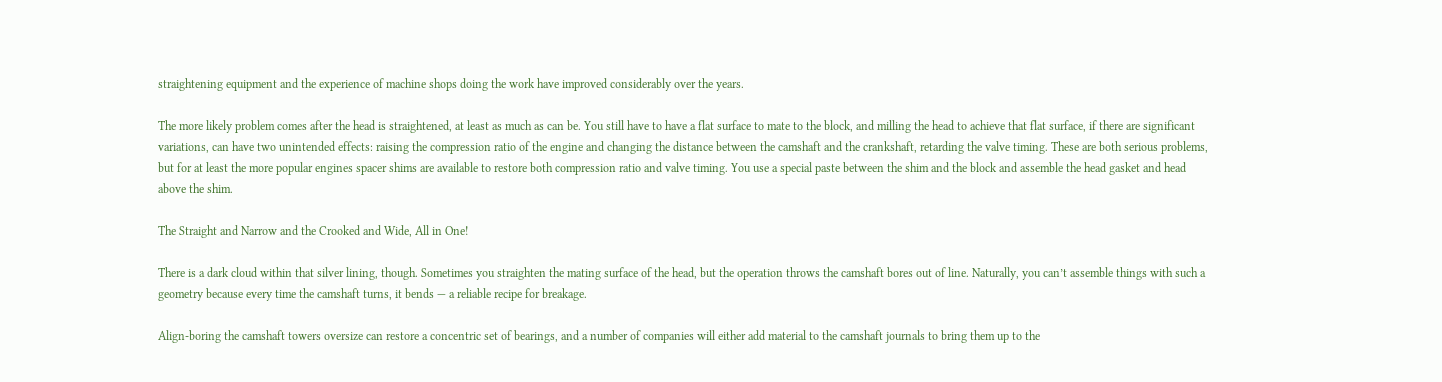straightening equipment and the experience of machine shops doing the work have improved considerably over the years.

The more likely problem comes after the head is straightened, at least as much as can be. You still have to have a flat surface to mate to the block, and milling the head to achieve that flat surface, if there are significant variations, can have two unintended effects: raising the compression ratio of the engine and changing the distance between the camshaft and the crankshaft, retarding the valve timing. These are both serious problems, but for at least the more popular engines spacer shims are available to restore both compression ratio and valve timing. You use a special paste between the shim and the block and assemble the head gasket and head above the shim.

The Straight and Narrow and the Crooked and Wide, All in One!

There is a dark cloud within that silver lining, though. Sometimes you straighten the mating surface of the head, but the operation throws the camshaft bores out of line. Naturally, you can’t assemble things with such a geometry because every time the camshaft turns, it bends — a reliable recipe for breakage.

Align-boring the camshaft towers oversize can restore a concentric set of bearings, and a number of companies will either add material to the camshaft journals to bring them up to the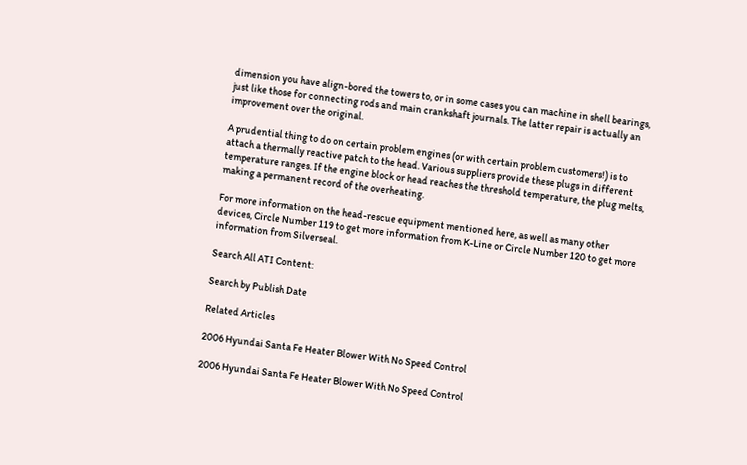dimension you have align-bored the towers to, or in some cases you can machine in shell bearings, just like those for connecting rods and main crankshaft journals. The latter repair is actually an improvement over the original.

A prudential thing to do on certain problem engines (or with certain problem customers!) is to attach a thermally reactive patch to the head. Various suppliers provide these plugs in different temperature ranges. If the engine block or head reaches the threshold temperature, the plug melts, making a permanent record of the overheating.

For more information on the head-rescue equipment mentioned here, as well as many other devices, Circle Number 119 to get more information from K-Line or Circle Number 120 to get more information from Silverseal.

Search All ATI Content:

Search by Publish Date

Related Articles

2006 Hyundai Santa Fe Heater Blower With No Speed Control

2006 Hyundai Santa Fe Heater Blower With No Speed Control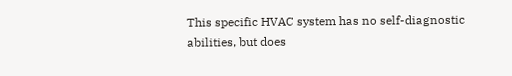This specific HVAC system has no self-diagnostic abilities, but does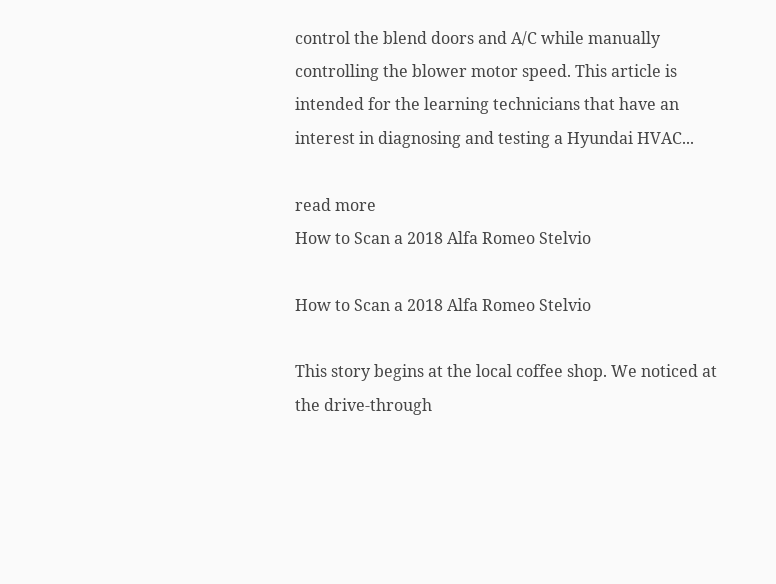control the blend doors and A/C while manually controlling the blower motor speed. This article is intended for the learning technicians that have an interest in diagnosing and testing a Hyundai HVAC...

read more
How to Scan a 2018 Alfa Romeo Stelvio

How to Scan a 2018 Alfa Romeo Stelvio

This story begins at the local coffee shop. We noticed at the drive-through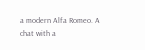a modern Alfa Romeo. A chat with a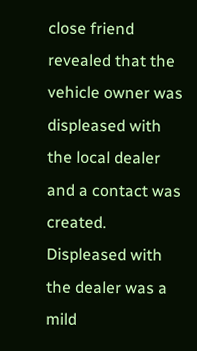close friend revealed that the vehicle owner was displeased with the local dealer and a contact was created. Displeased with the dealer was a mild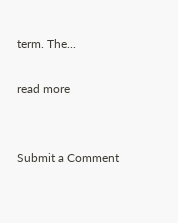term. The...

read more


Submit a Comment